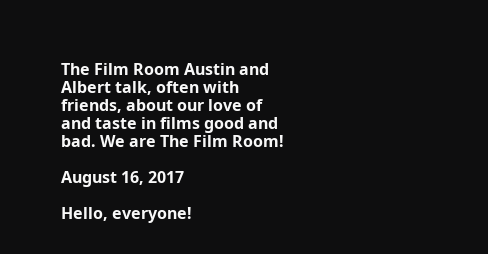The Film Room Austin and Albert talk, often with friends, about our love of and taste in films good and bad. We are The Film Room!

August 16, 2017

Hello, everyone!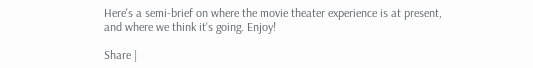Here's a semi-brief on where the movie theater experience is at present, and where we think it's going. Enjoy!

Share |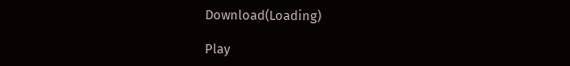Download(Loading)

Play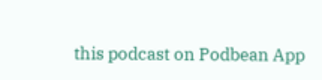this podcast on Podbean App